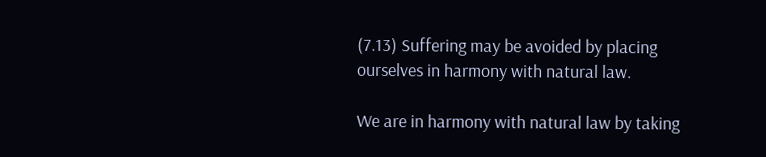(7.13) Suffering may be avoided by placing ourselves in harmony with natural law.

We are in harmony with natural law by taking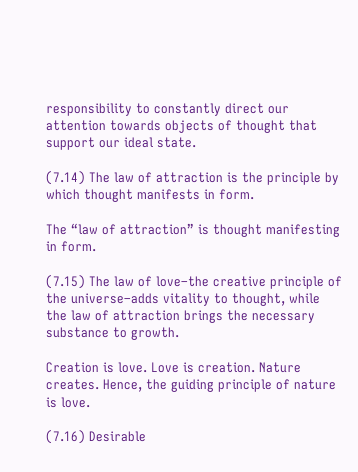responsibility to constantly direct our attention towards objects of thought that support our ideal state.

(7.14) The law of attraction is the principle by which thought manifests in form.

The “law of attraction” is thought manifesting in form.

(7.15) The law of love–the creative principle of the universe–adds vitality to thought, while the law of attraction brings the necessary substance to growth.

Creation is love. Love is creation. Nature creates. Hence, the guiding principle of nature is love.

(7.16) Desirable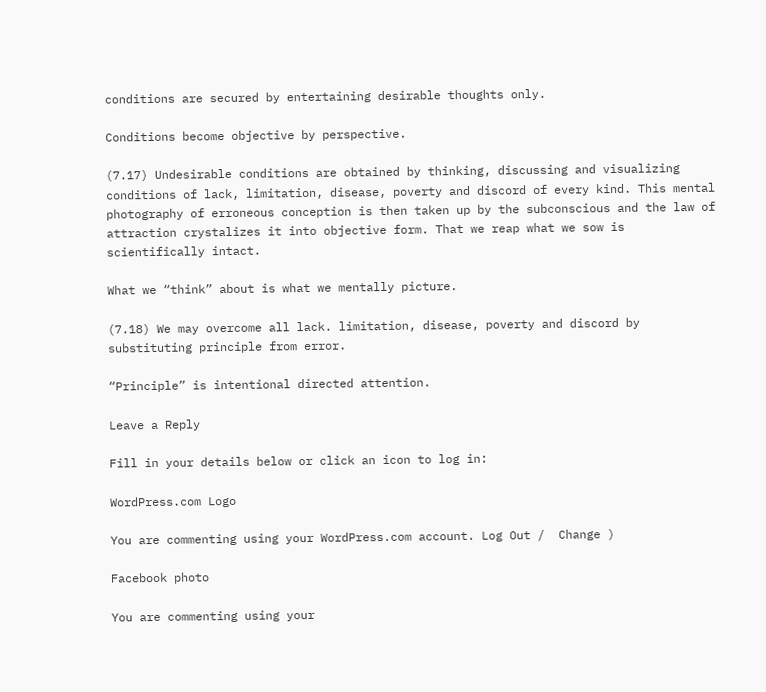conditions are secured by entertaining desirable thoughts only.

Conditions become objective by perspective.

(7.17) Undesirable conditions are obtained by thinking, discussing and visualizing conditions of lack, limitation, disease, poverty and discord of every kind. This mental photography of erroneous conception is then taken up by the subconscious and the law of attraction crystalizes it into objective form. That we reap what we sow is scientifically intact.

What we “think” about is what we mentally picture.

(7.18) We may overcome all lack. limitation, disease, poverty and discord by substituting principle from error.

“Principle” is intentional directed attention.

Leave a Reply

Fill in your details below or click an icon to log in:

WordPress.com Logo

You are commenting using your WordPress.com account. Log Out /  Change )

Facebook photo

You are commenting using your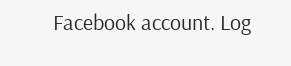Facebook account. Log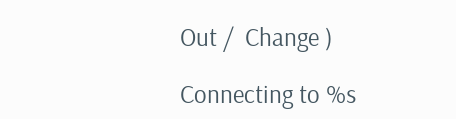Out /  Change )

Connecting to %s